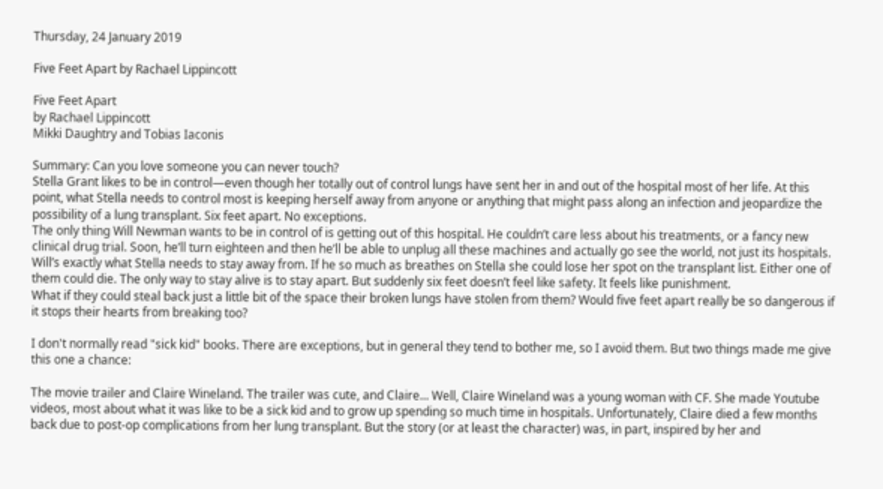Thursday, 24 January 2019

Five Feet Apart by Rachael Lippincott

Five Feet Apart
by Rachael Lippincott
Mikki Daughtry and Tobias Iaconis

Summary: Can you love someone you can never touch?
Stella Grant likes to be in control—even though her totally out of control lungs have sent her in and out of the hospital most of her life. At this point, what Stella needs to control most is keeping herself away from anyone or anything that might pass along an infection and jeopardize the possibility of a lung transplant. Six feet apart. No exceptions.
The only thing Will Newman wants to be in control of is getting out of this hospital. He couldn’t care less about his treatments, or a fancy new clinical drug trial. Soon, he’ll turn eighteen and then he’ll be able to unplug all these machines and actually go see the world, not just its hospitals.
Will’s exactly what Stella needs to stay away from. If he so much as breathes on Stella she could lose her spot on the transplant list. Either one of them could die. The only way to stay alive is to stay apart. But suddenly six feet doesn’t feel like safety. It feels like punishment.
What if they could steal back just a little bit of the space their broken lungs have stolen from them? Would five feet apart really be so dangerous if it stops their hearts from breaking too?

I don't normally read "sick kid" books. There are exceptions, but in general they tend to bother me, so I avoid them. But two things made me give this one a chance:

The movie trailer and Claire Wineland. The trailer was cute, and Claire... Well, Claire Wineland was a young woman with CF. She made Youtube videos, most about what it was like to be a sick kid and to grow up spending so much time in hospitals. Unfortunately, Claire died a few months back due to post-op complications from her lung transplant. But the story (or at least the character) was, in part, inspired by her and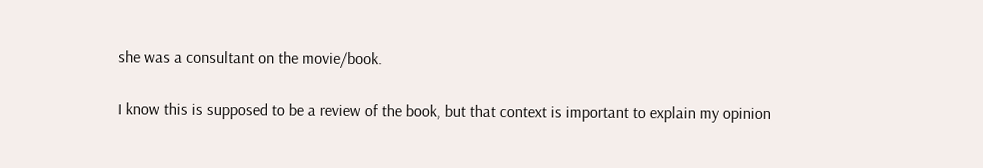she was a consultant on the movie/book.

I know this is supposed to be a review of the book, but that context is important to explain my opinion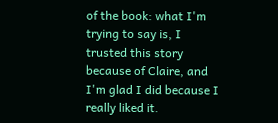of the book: what I'm trying to say is, I trusted this story because of Claire, and I'm glad I did because I really liked it.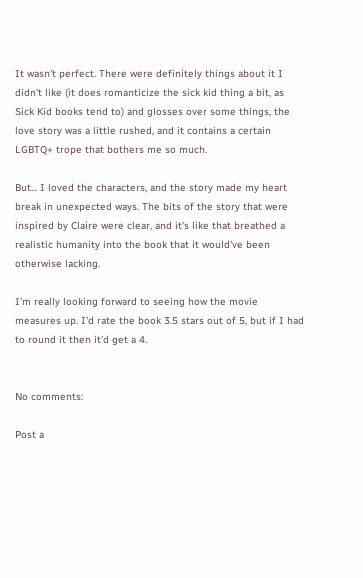It wasn't perfect. There were definitely things about it I didn't like (it does romanticize the sick kid thing a bit, as Sick Kid books tend to) and glosses over some things, the love story was a little rushed, and it contains a certain LGBTQ+ trope that bothers me so much.

But... I loved the characters, and the story made my heart break in unexpected ways. The bits of the story that were inspired by Claire were clear, and it's like that breathed a realistic humanity into the book that it would've been otherwise lacking.

I'm really looking forward to seeing how the movie measures up. I'd rate the book 3.5 stars out of 5, but if I had to round it then it'd get a 4.


No comments:

Post a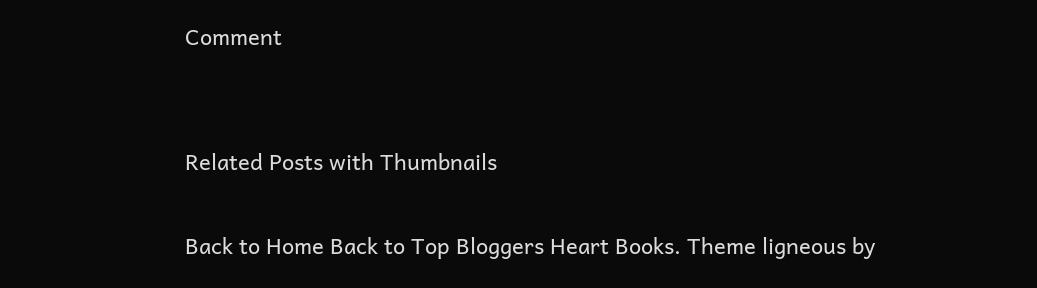Comment


Related Posts with Thumbnails

Back to Home Back to Top Bloggers Heart Books. Theme ligneous by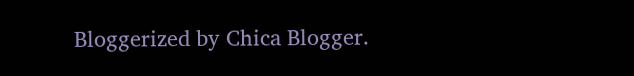Bloggerized by Chica Blogger.